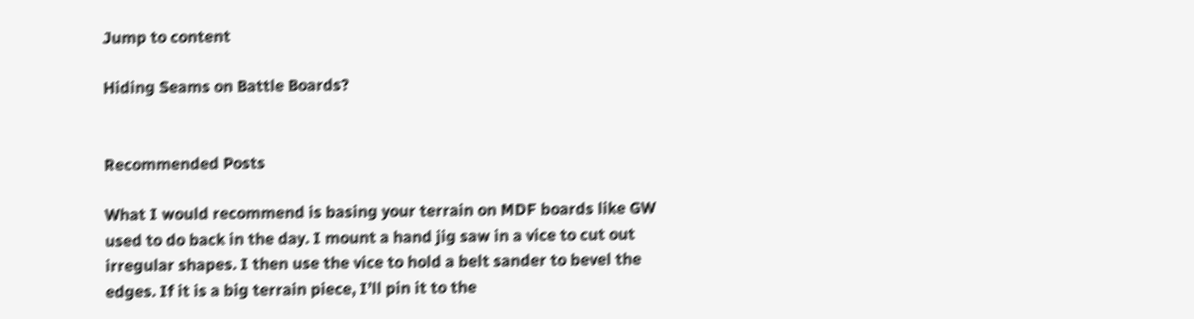Jump to content

Hiding Seams on Battle Boards?


Recommended Posts

What I would recommend is basing your terrain on MDF boards like GW used to do back in the day. I mount a hand jig saw in a vice to cut out irregular shapes. I then use the vice to hold a belt sander to bevel the edges. If it is a big terrain piece, I’ll pin it to the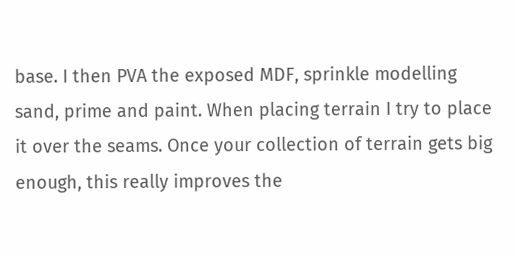base. I then PVA the exposed MDF, sprinkle modelling sand, prime and paint. When placing terrain I try to place it over the seams. Once your collection of terrain gets big enough, this really improves the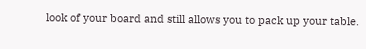look of your board and still allows you to pack up your table.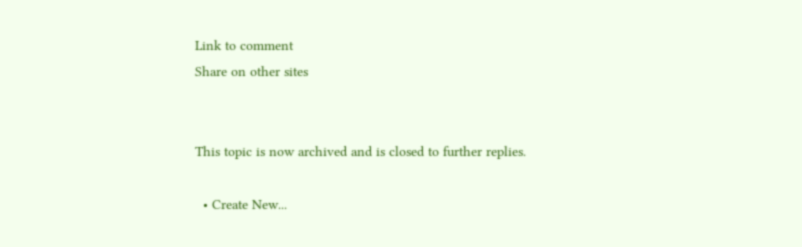Link to comment
Share on other sites


This topic is now archived and is closed to further replies.

  • Create New...